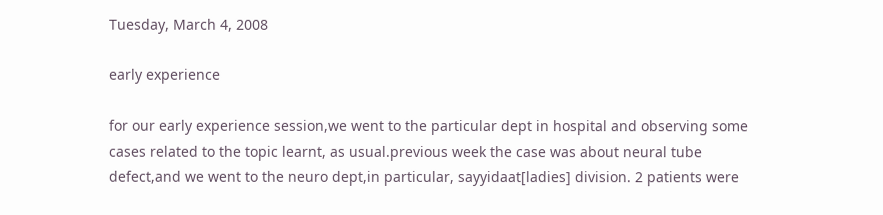Tuesday, March 4, 2008

early experience

for our early experience session,we went to the particular dept in hospital and observing some cases related to the topic learnt, as usual.previous week the case was about neural tube defect,and we went to the neuro dept,in particular, sayyidaat[ladies] division. 2 patients were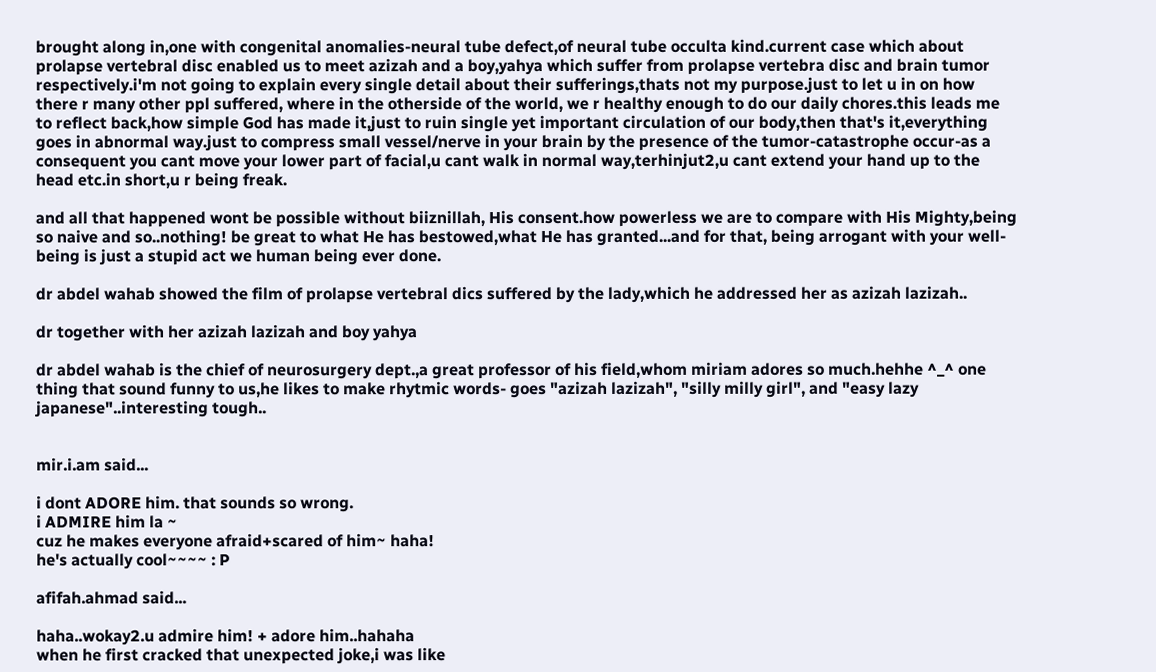brought along in,one with congenital anomalies-neural tube defect,of neural tube occulta kind.current case which about prolapse vertebral disc enabled us to meet azizah and a boy,yahya which suffer from prolapse vertebra disc and brain tumor respectively.i'm not going to explain every single detail about their sufferings,thats not my purpose.just to let u in on how there r many other ppl suffered, where in the otherside of the world, we r healthy enough to do our daily chores.this leads me to reflect back,how simple God has made it,just to ruin single yet important circulation of our body,then that's it,everything goes in abnormal way.just to compress small vessel/nerve in your brain by the presence of the tumor-catastrophe occur-as a consequent you cant move your lower part of facial,u cant walk in normal way,terhinjut2,u cant extend your hand up to the head etc.in short,u r being freak.

and all that happened wont be possible without biiznillah, His consent.how powerless we are to compare with His Mighty,being so naive and so..nothing! be great to what He has bestowed,what He has granted...and for that, being arrogant with your well-being is just a stupid act we human being ever done.

dr abdel wahab showed the film of prolapse vertebral dics suffered by the lady,which he addressed her as azizah lazizah..

dr together with her azizah lazizah and boy yahya

dr abdel wahab is the chief of neurosurgery dept.,a great professor of his field,whom miriam adores so much.hehhe ^_^ one thing that sound funny to us,he likes to make rhytmic words- goes "azizah lazizah", "silly milly girl", and "easy lazy japanese"..interesting tough..


mir.i.am said...

i dont ADORE him. that sounds so wrong.
i ADMIRE him la ~
cuz he makes everyone afraid+scared of him~ haha!
he's actually cool~~~~ : P

afifah.ahmad said...

haha..wokay2.u admire him! + adore him..hahaha
when he first cracked that unexpected joke,i was like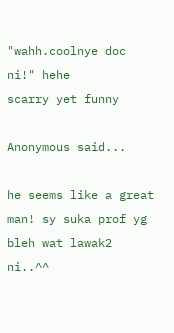"wahh.coolnye doc ni!" hehe
scarry yet funny

Anonymous said...

he seems like a great man! sy suka prof yg bleh wat lawak2 ni..^^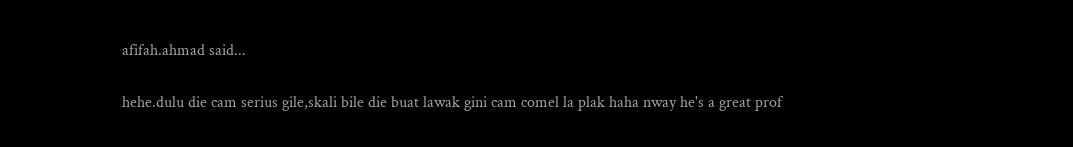afifah.ahmad said...

hehe.dulu die cam serius gile,skali bile die buat lawak gini cam comel la plak haha nway he's a great prof